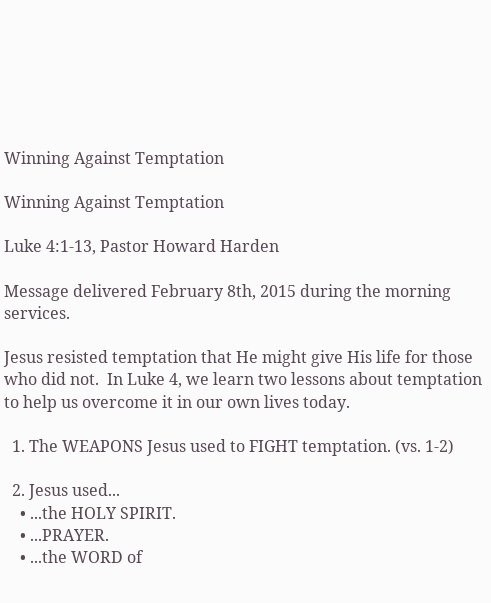Winning Against Temptation

Winning Against Temptation

Luke 4:1-13, Pastor Howard Harden

Message delivered February 8th, 2015 during the morning services.

Jesus resisted temptation that He might give His life for those who did not.  In Luke 4, we learn two lessons about temptation to help us overcome it in our own lives today.

  1. The WEAPONS Jesus used to FIGHT temptation. (vs. 1-2)

  2. Jesus used...
    • ...the HOLY SPIRIT.
    • ...PRAYER.
    • ...the WORD of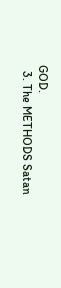GOD.
  3. The METHODS Satan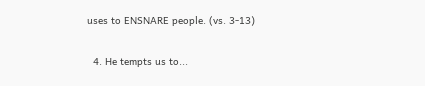uses to ENSNARE people. (vs. 3-13)

  4. He tempts us to...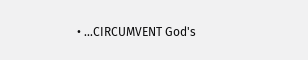• ...CIRCUMVENT God's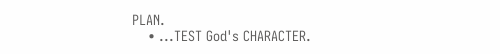PLAN.
    • ...TEST God's CHARACTER.